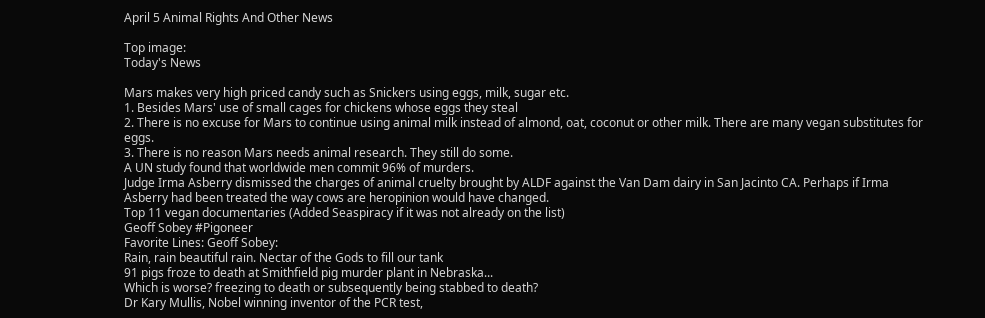April 5 Animal Rights And Other News

Top image:
Today's News

Mars makes very high priced candy such as Snickers using eggs, milk, sugar etc.
1. Besides Mars' use of small cages for chickens whose eggs they steal
2. There is no excuse for Mars to continue using animal milk instead of almond, oat, coconut or other milk. There are many vegan substitutes for eggs.
3. There is no reason Mars needs animal research. They still do some.
A UN study found that worldwide men commit 96% of murders.
Judge Irma Asberry dismissed the charges of animal cruelty brought by ALDF against the Van Dam dairy in San Jacinto CA. Perhaps if Irma Asberry had been treated the way cows are heropinion would have changed.
Top 11 vegan documentaries (Added Seaspiracy if it was not already on the list)
Geoff Sobey #Pigoneer
Favorite Lines: Geoff Sobey:
Rain, rain beautiful rain. Nectar of the Gods to fill our tank
91 pigs froze to death at Smithfield pig murder plant in Nebraska...
Which is worse? freezing to death or subsequently being stabbed to death?
Dr Kary Mullis, Nobel winning inventor of the PCR test,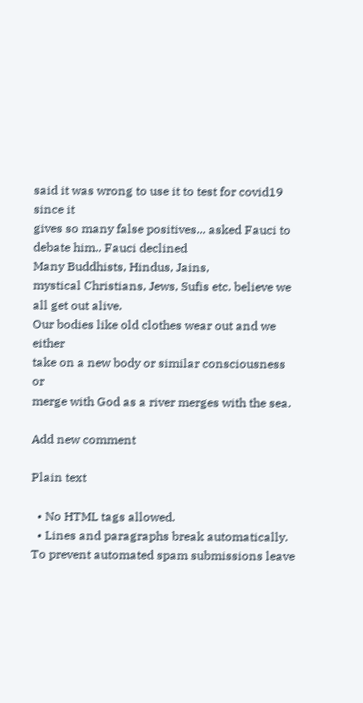said it was wrong to use it to test for covid19 since it
gives so many false positives... asked Fauci to debate him.. Fauci declined
Many Buddhists, Hindus, Jains,
mystical Christians, Jews, Sufis etc. believe we all get out alive.
Our bodies like old clothes wear out and we either
take on a new body or similar consciousness or
merge with God as a river merges with the sea.

Add new comment

Plain text

  • No HTML tags allowed.
  • Lines and paragraphs break automatically.
To prevent automated spam submissions leave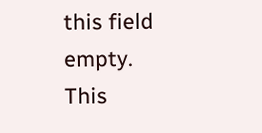this field empty.
This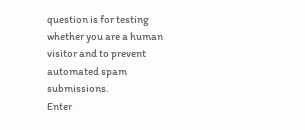question is for testing whether you are a human visitor and to prevent automated spam submissions.
Enter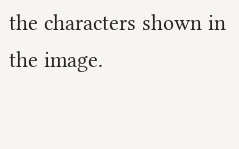the characters shown in the image.